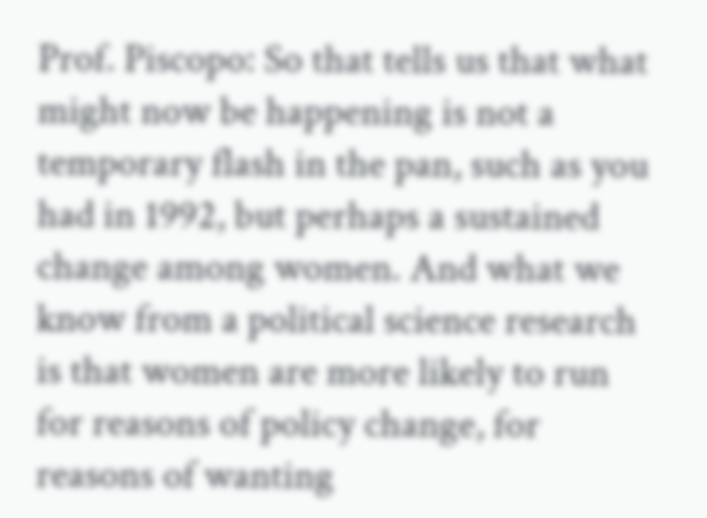Prof. Piscopo: So that tells us that what might now be happening is not a temporary flash in the pan, such as you had in 1992, but perhaps a sustained change among women. And what we know from a political science research is that women are more likely to run for reasons of policy change, for reasons of wanting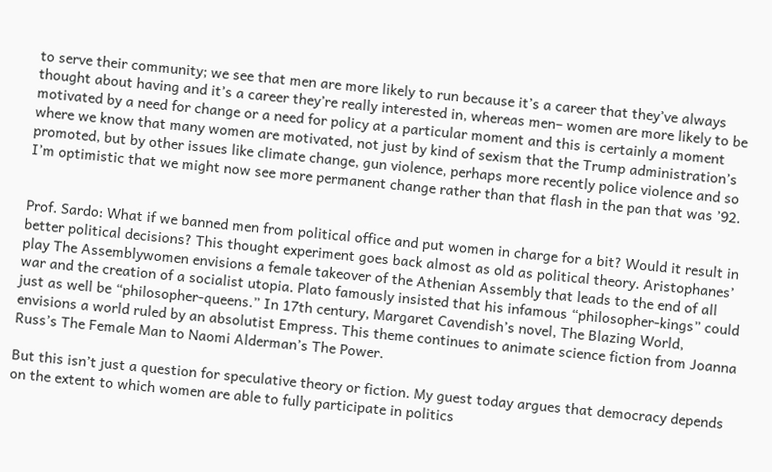to serve their community; we see that men are more likely to run because it’s a career that they’ve always thought about having and it’s a career they’re really interested in, whereas men– women are more likely to be motivated by a need for change or a need for policy at a particular moment and this is certainly a moment where we know that many women are motivated, not just by kind of sexism that the Trump administration’s promoted, but by other issues like climate change, gun violence, perhaps more recently police violence and so I’m optimistic that we might now see more permanent change rather than that flash in the pan that was ’92.


Prof. Sardo: What if we banned men from political office and put women in charge for a bit? Would it result in better political decisions? This thought experiment goes back almost as old as political theory. Aristophanes’ play The Assemblywomen envisions a female takeover of the Athenian Assembly that leads to the end of all war and the creation of a socialist utopia. Plato famously insisted that his infamous “philosopher-kings” could just as well be “philosopher-queens.” In 17th century, Margaret Cavendish’s novel, The Blazing World, envisions a world ruled by an absolutist Empress. This theme continues to animate science fiction from Joanna Russ’s The Female Man to Naomi Alderman’s The Power.

But this isn’t just a question for speculative theory or fiction. My guest today argues that democracy depends on the extent to which women are able to fully participate in politics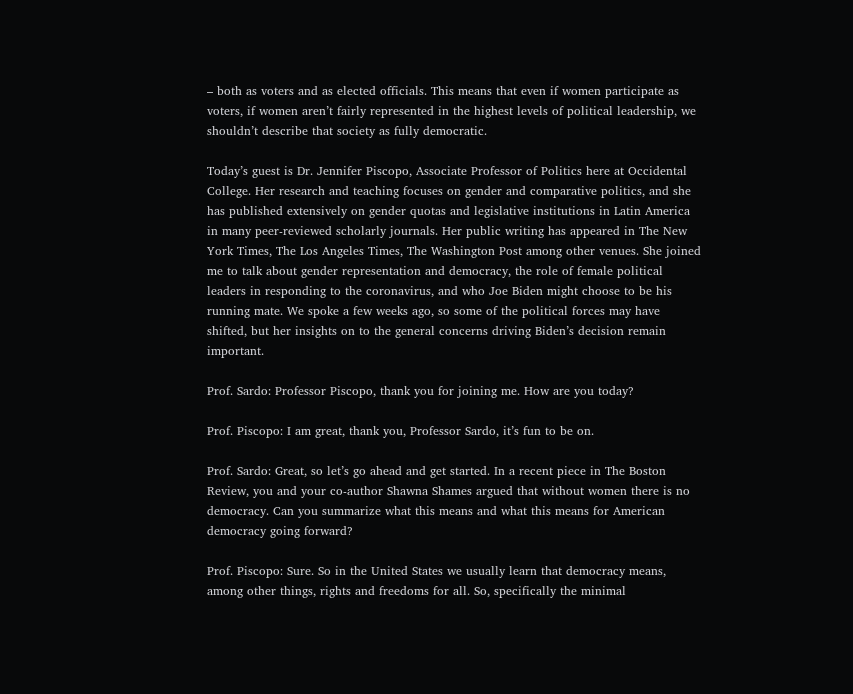– both as voters and as elected officials. This means that even if women participate as voters, if women aren’t fairly represented in the highest levels of political leadership, we shouldn’t describe that society as fully democratic.

Today’s guest is Dr. Jennifer Piscopo, Associate Professor of Politics here at Occidental College. Her research and teaching focuses on gender and comparative politics, and she has published extensively on gender quotas and legislative institutions in Latin America in many peer-reviewed scholarly journals. Her public writing has appeared in The New York Times, The Los Angeles Times, The Washington Post among other venues. She joined me to talk about gender representation and democracy, the role of female political leaders in responding to the coronavirus, and who Joe Biden might choose to be his running mate. We spoke a few weeks ago, so some of the political forces may have shifted, but her insights on to the general concerns driving Biden’s decision remain important.

Prof. Sardo: Professor Piscopo, thank you for joining me. How are you today?

Prof. Piscopo: I am great, thank you, Professor Sardo, it’s fun to be on.

Prof. Sardo: Great, so let’s go ahead and get started. In a recent piece in The Boston Review, you and your co-author Shawna Shames argued that without women there is no democracy. Can you summarize what this means and what this means for American democracy going forward?

Prof. Piscopo: Sure. So in the United States we usually learn that democracy means, among other things, rights and freedoms for all. So, specifically the minimal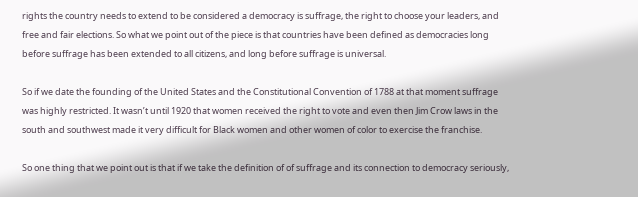rights the country needs to extend to be considered a democracy is suffrage, the right to choose your leaders, and free and fair elections. So what we point out of the piece is that countries have been defined as democracies long before suffrage has been extended to all citizens, and long before suffrage is universal.

So if we date the founding of the United States and the Constitutional Convention of 1788 at that moment suffrage was highly restricted. It wasn’t until 1920 that women received the right to vote and even then Jim Crow laws in the south and southwest made it very difficult for Black women and other women of color to exercise the franchise.

So one thing that we point out is that if we take the definition of of suffrage and its connection to democracy seriously,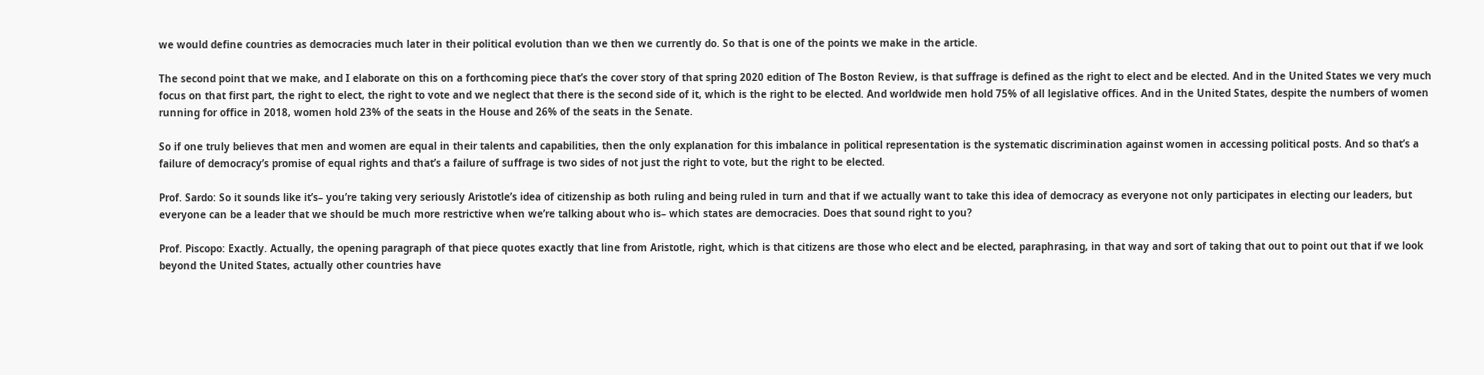we would define countries as democracies much later in their political evolution than we then we currently do. So that is one of the points we make in the article.

The second point that we make, and I elaborate on this on a forthcoming piece that’s the cover story of that spring 2020 edition of The Boston Review, is that suffrage is defined as the right to elect and be elected. And in the United States we very much focus on that first part, the right to elect, the right to vote and we neglect that there is the second side of it, which is the right to be elected. And worldwide men hold 75% of all legislative offices. And in the United States, despite the numbers of women running for office in 2018, women hold 23% of the seats in the House and 26% of the seats in the Senate.

So if one truly believes that men and women are equal in their talents and capabilities, then the only explanation for this imbalance in political representation is the systematic discrimination against women in accessing political posts. And so that’s a failure of democracy’s promise of equal rights and that’s a failure of suffrage is two sides of not just the right to vote, but the right to be elected.

Prof. Sardo: So it sounds like it’s– you’re taking very seriously Aristotle’s idea of citizenship as both ruling and being ruled in turn and that if we actually want to take this idea of democracy as everyone not only participates in electing our leaders, but everyone can be a leader that we should be much more restrictive when we’re talking about who is– which states are democracies. Does that sound right to you?

Prof. Piscopo: Exactly. Actually, the opening paragraph of that piece quotes exactly that line from Aristotle, right, which is that citizens are those who elect and be elected, paraphrasing, in that way and sort of taking that out to point out that if we look beyond the United States, actually other countries have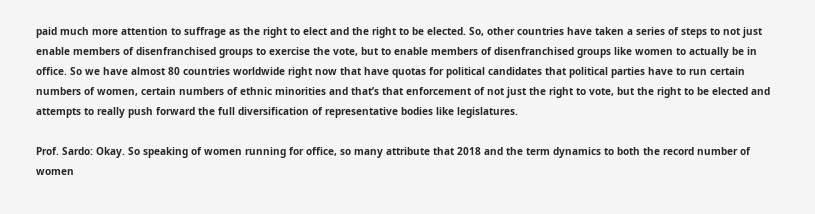paid much more attention to suffrage as the right to elect and the right to be elected. So, other countries have taken a series of steps to not just enable members of disenfranchised groups to exercise the vote, but to enable members of disenfranchised groups like women to actually be in office. So we have almost 80 countries worldwide right now that have quotas for political candidates that political parties have to run certain numbers of women, certain numbers of ethnic minorities and that’s that enforcement of not just the right to vote, but the right to be elected and attempts to really push forward the full diversification of representative bodies like legislatures.

Prof. Sardo: Okay. So speaking of women running for office, so many attribute that 2018 and the term dynamics to both the record number of women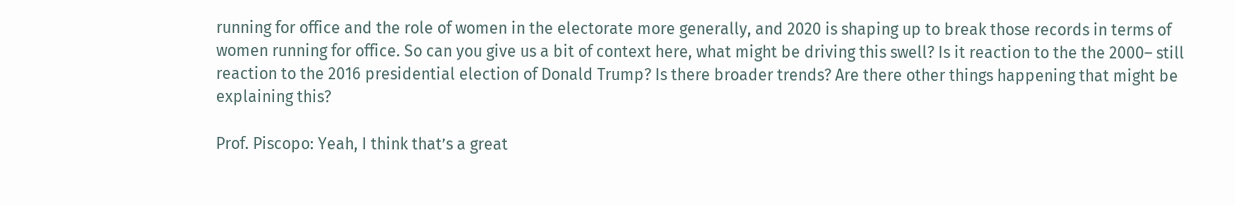running for office and the role of women in the electorate more generally, and 2020 is shaping up to break those records in terms of women running for office. So can you give us a bit of context here, what might be driving this swell? Is it reaction to the the 2000– still reaction to the 2016 presidential election of Donald Trump? Is there broader trends? Are there other things happening that might be explaining this?

Prof. Piscopo: Yeah, I think that’s a great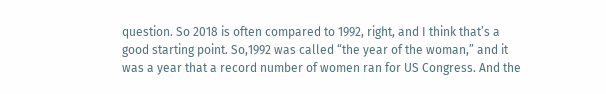question. So 2018 is often compared to 1992, right, and I think that’s a good starting point. So,1992 was called “the year of the woman,” and it was a year that a record number of women ran for US Congress. And the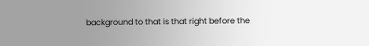background to that is that right before the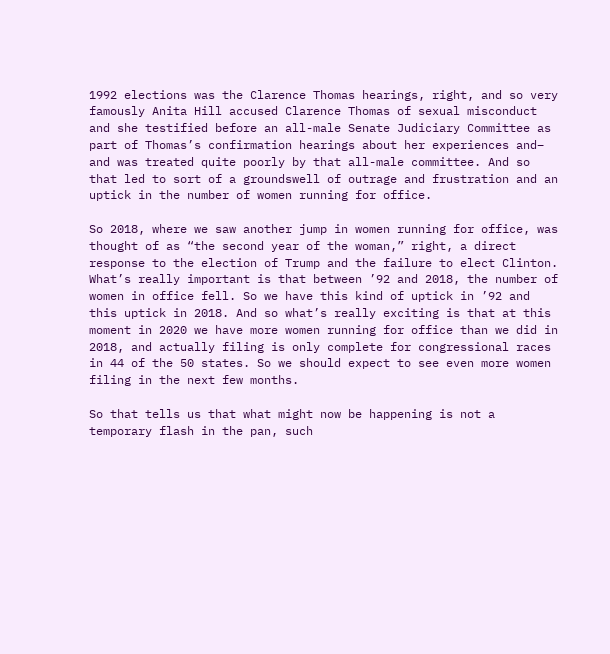1992 elections was the Clarence Thomas hearings, right, and so very famously Anita Hill accused Clarence Thomas of sexual misconduct and she testified before an all-male Senate Judiciary Committee as part of Thomas’s confirmation hearings about her experiences and– and was treated quite poorly by that all-male committee. And so that led to sort of a groundswell of outrage and frustration and an uptick in the number of women running for office.

So 2018, where we saw another jump in women running for office, was thought of as “the second year of the woman,” right, a direct response to the election of Trump and the failure to elect Clinton. What’s really important is that between ’92 and 2018, the number of women in office fell. So we have this kind of uptick in ’92 and this uptick in 2018. And so what’s really exciting is that at this moment in 2020 we have more women running for office than we did in 2018, and actually filing is only complete for congressional races in 44 of the 50 states. So we should expect to see even more women filing in the next few months.

So that tells us that what might now be happening is not a temporary flash in the pan, such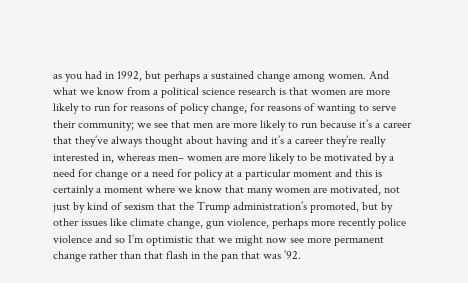as you had in 1992, but perhaps a sustained change among women. And what we know from a political science research is that women are more likely to run for reasons of policy change, for reasons of wanting to serve their community; we see that men are more likely to run because it’s a career that they’ve always thought about having and it’s a career they’re really interested in, whereas men– women are more likely to be motivated by a need for change or a need for policy at a particular moment and this is certainly a moment where we know that many women are motivated, not just by kind of sexism that the Trump administration’s promoted, but by other issues like climate change, gun violence, perhaps more recently police violence and so I’m optimistic that we might now see more permanent change rather than that flash in the pan that was ’92.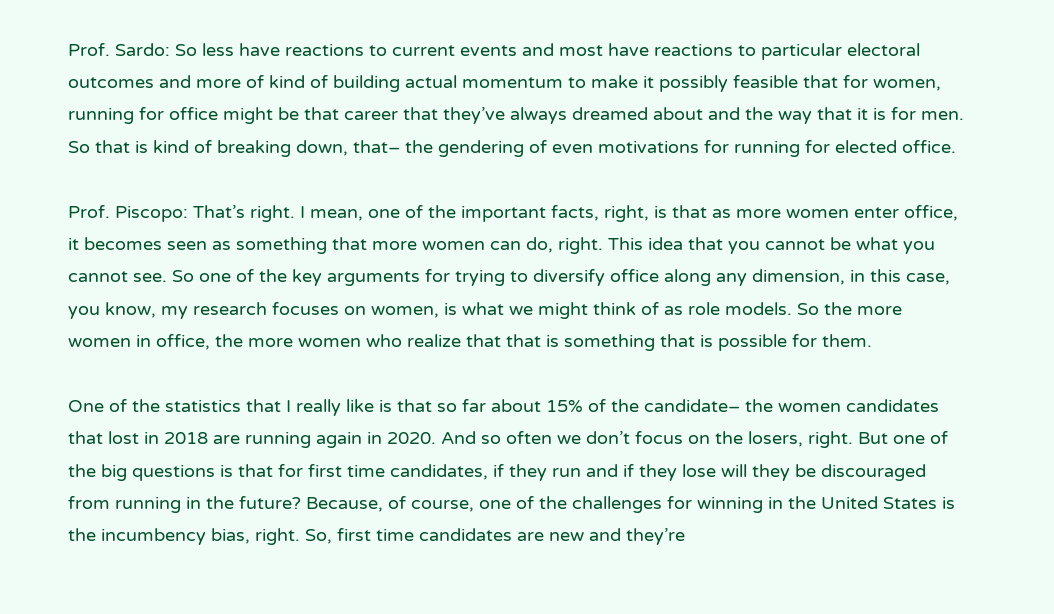Prof. Sardo: So less have reactions to current events and most have reactions to particular electoral outcomes and more of kind of building actual momentum to make it possibly feasible that for women, running for office might be that career that they’ve always dreamed about and the way that it is for men. So that is kind of breaking down, that– the gendering of even motivations for running for elected office.

Prof. Piscopo: That’s right. I mean, one of the important facts, right, is that as more women enter office, it becomes seen as something that more women can do, right. This idea that you cannot be what you cannot see. So one of the key arguments for trying to diversify office along any dimension, in this case, you know, my research focuses on women, is what we might think of as role models. So the more women in office, the more women who realize that that is something that is possible for them.

One of the statistics that I really like is that so far about 15% of the candidate– the women candidates that lost in 2018 are running again in 2020. And so often we don’t focus on the losers, right. But one of the big questions is that for first time candidates, if they run and if they lose will they be discouraged from running in the future? Because, of course, one of the challenges for winning in the United States is the incumbency bias, right. So, first time candidates are new and they’re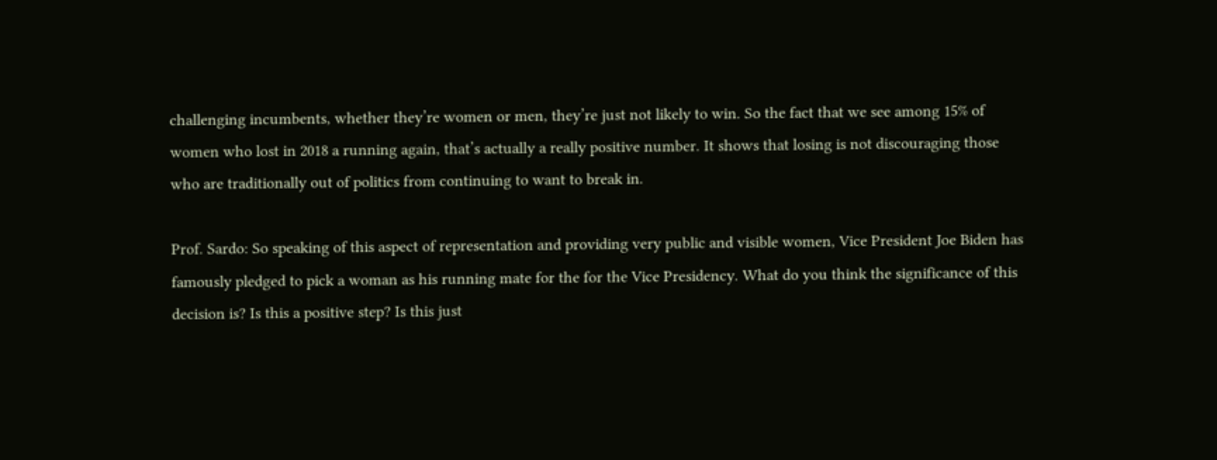challenging incumbents, whether they’re women or men, they’re just not likely to win. So the fact that we see among 15% of women who lost in 2018 a running again, that’s actually a really positive number. It shows that losing is not discouraging those who are traditionally out of politics from continuing to want to break in.

Prof. Sardo: So speaking of this aspect of representation and providing very public and visible women, Vice President Joe Biden has famously pledged to pick a woman as his running mate for the for the Vice Presidency. What do you think the significance of this decision is? Is this a positive step? Is this just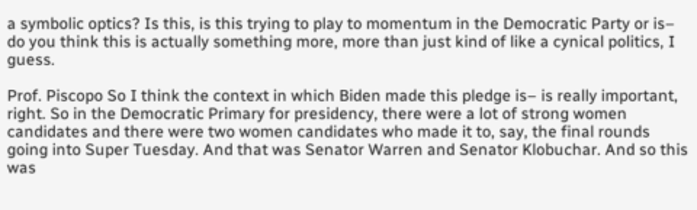a symbolic optics? Is this, is this trying to play to momentum in the Democratic Party or is– do you think this is actually something more, more than just kind of like a cynical politics, I guess.

Prof. Piscopo So I think the context in which Biden made this pledge is– is really important, right. So in the Democratic Primary for presidency, there were a lot of strong women candidates and there were two women candidates who made it to, say, the final rounds going into Super Tuesday. And that was Senator Warren and Senator Klobuchar. And so this was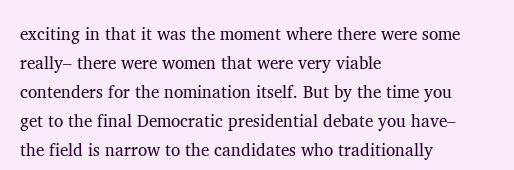exciting in that it was the moment where there were some really– there were women that were very viable contenders for the nomination itself. But by the time you get to the final Democratic presidential debate you have– the field is narrow to the candidates who traditionally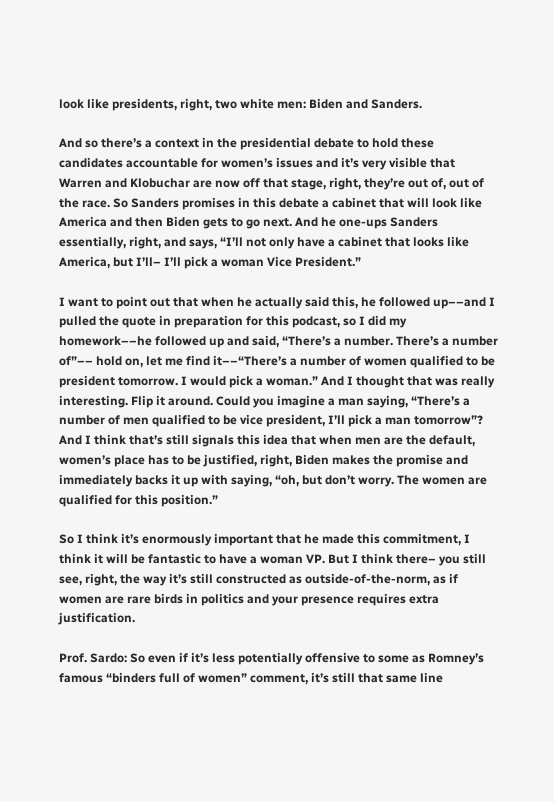look like presidents, right, two white men: Biden and Sanders.

And so there’s a context in the presidential debate to hold these candidates accountable for women’s issues and it’s very visible that Warren and Klobuchar are now off that stage, right, they’re out of, out of the race. So Sanders promises in this debate a cabinet that will look like America and then Biden gets to go next. And he one-ups Sanders essentially, right, and says, “I’ll not only have a cabinet that looks like America, but I’ll– I’ll pick a woman Vice President.”

I want to point out that when he actually said this, he followed up––and I pulled the quote in preparation for this podcast, so I did my homework––he followed up and said, “There’s a number. There’s a number of”–– hold on, let me find it––“There’s a number of women qualified to be president tomorrow. I would pick a woman.” And I thought that was really interesting. Flip it around. Could you imagine a man saying, “There’s a number of men qualified to be vice president, I’ll pick a man tomorrow”? And I think that’s still signals this idea that when men are the default, women’s place has to be justified, right, Biden makes the promise and immediately backs it up with saying, “oh, but don’t worry. The women are qualified for this position.”

So I think it’s enormously important that he made this commitment, I think it will be fantastic to have a woman VP. But I think there– you still see, right, the way it’s still constructed as outside-of-the-norm, as if women are rare birds in politics and your presence requires extra justification.

Prof. Sardo: So even if it’s less potentially offensive to some as Romney’s famous “binders full of women” comment, it’s still that same line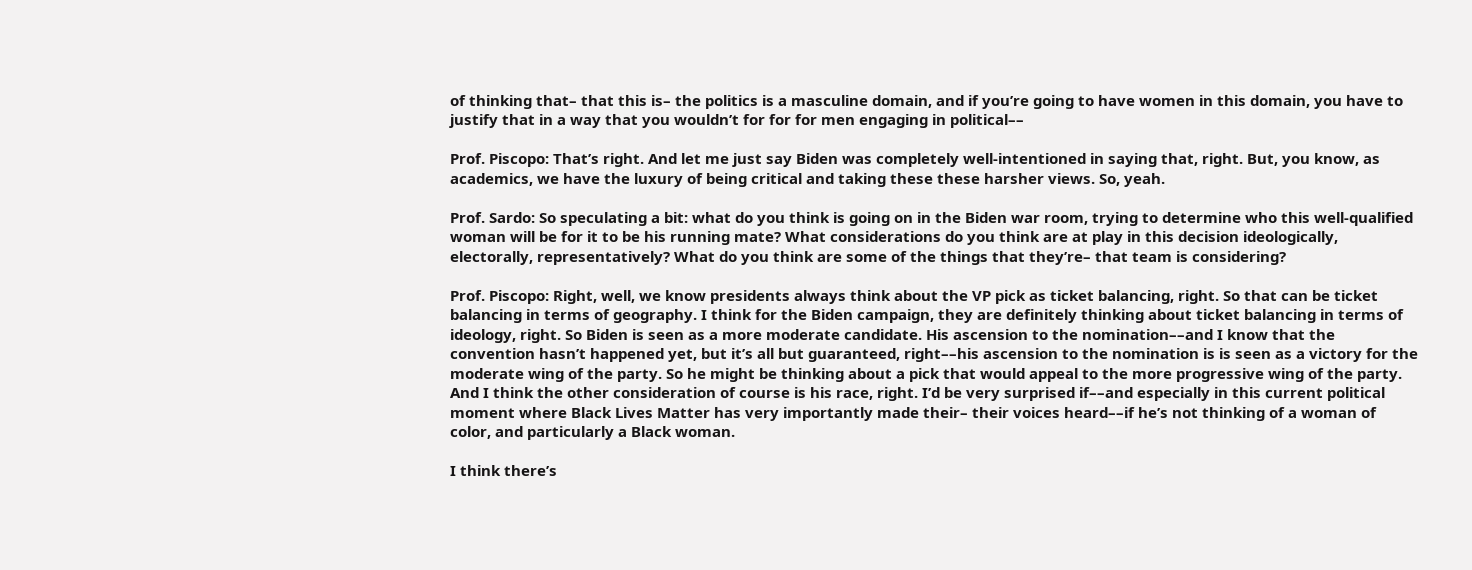of thinking that– that this is– the politics is a masculine domain, and if you’re going to have women in this domain, you have to justify that in a way that you wouldn’t for for for men engaging in political––

Prof. Piscopo: That’s right. And let me just say Biden was completely well-intentioned in saying that, right. But, you know, as academics, we have the luxury of being critical and taking these these harsher views. So, yeah.

Prof. Sardo: So speculating a bit: what do you think is going on in the Biden war room, trying to determine who this well-qualified woman will be for it to be his running mate? What considerations do you think are at play in this decision ideologically, electorally, representatively? What do you think are some of the things that they’re– that team is considering?

Prof. Piscopo: Right, well, we know presidents always think about the VP pick as ticket balancing, right. So that can be ticket balancing in terms of geography. I think for the Biden campaign, they are definitely thinking about ticket balancing in terms of ideology, right. So Biden is seen as a more moderate candidate. His ascension to the nomination––and I know that the convention hasn’t happened yet, but it’s all but guaranteed, right––his ascension to the nomination is is seen as a victory for the moderate wing of the party. So he might be thinking about a pick that would appeal to the more progressive wing of the party. And I think the other consideration of course is his race, right. I’d be very surprised if––and especially in this current political moment where Black Lives Matter has very importantly made their– their voices heard––if he’s not thinking of a woman of color, and particularly a Black woman.

I think there’s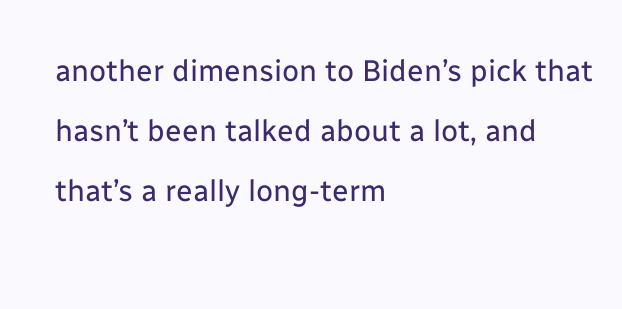another dimension to Biden’s pick that hasn’t been talked about a lot, and that’s a really long-term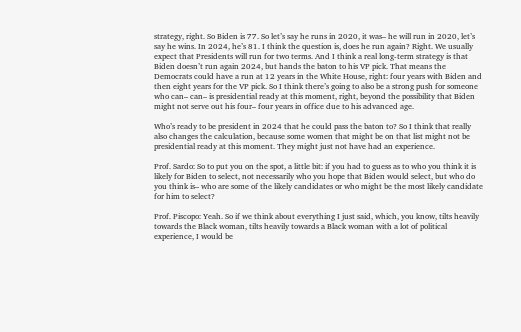strategy, right. So Biden is 77. So let’s say he runs in 2020, it was– he will run in 2020, let’s say he wins. In 2024, he’s 81. I think the question is, does he run again? Right. We usually expect that Presidents will run for two terms. And I think a real long-term strategy is that Biden doesn’t run again 2024, but hands the baton to his VP pick. That means the Democrats could have a run at 12 years in the White House, right: four years with Biden and then eight years for the VP pick. So I think there’s going to also be a strong push for someone who can– can– is presidential ready at this moment, right, beyond the possibility that Biden might not serve out his four– four years in office due to his advanced age.

Who’s ready to be president in 2024 that he could pass the baton to? So I think that really also changes the calculation, because some women that might be on that list might not be presidential ready at this moment. They might just not have had an experience.

Prof. Sardo: So to put you on the spot, a little bit: if you had to guess as to who you think it is likely for Biden to select, not necessarily who you hope that Biden would select, but who do you think is– who are some of the likely candidates or who might be the most likely candidate for him to select?

Prof. Piscopo: Yeah. So if we think about everything I just said, which, you know, tilts heavily towards the Black woman, tilts heavily towards a Black woman with a lot of political experience, I would be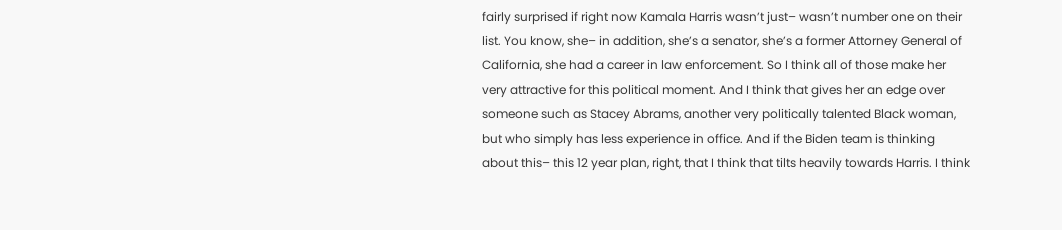fairly surprised if right now Kamala Harris wasn’t just– wasn’t number one on their list. You know, she– in addition, she’s a senator, she’s a former Attorney General of California, she had a career in law enforcement. So I think all of those make her very attractive for this political moment. And I think that gives her an edge over someone such as Stacey Abrams, another very politically talented Black woman, but who simply has less experience in office. And if the Biden team is thinking about this– this 12 year plan, right, that I think that tilts heavily towards Harris. I think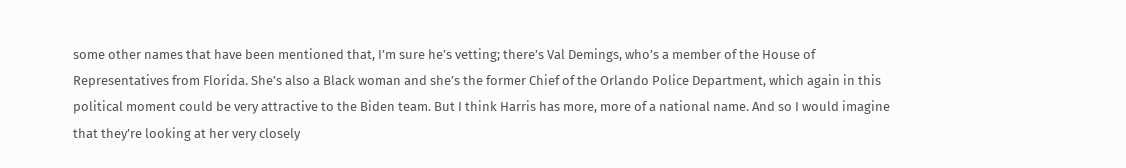some other names that have been mentioned that, I’m sure he’s vetting; there’s Val Demings, who’s a member of the House of Representatives from Florida. She’s also a Black woman and she’s the former Chief of the Orlando Police Department, which again in this political moment could be very attractive to the Biden team. But I think Harris has more, more of a national name. And so I would imagine that they’re looking at her very closely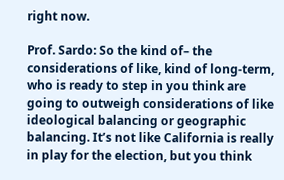right now.

Prof. Sardo: So the kind of– the considerations of like, kind of long-term, who is ready to step in you think are going to outweigh considerations of like ideological balancing or geographic balancing. It’s not like California is really in play for the election, but you think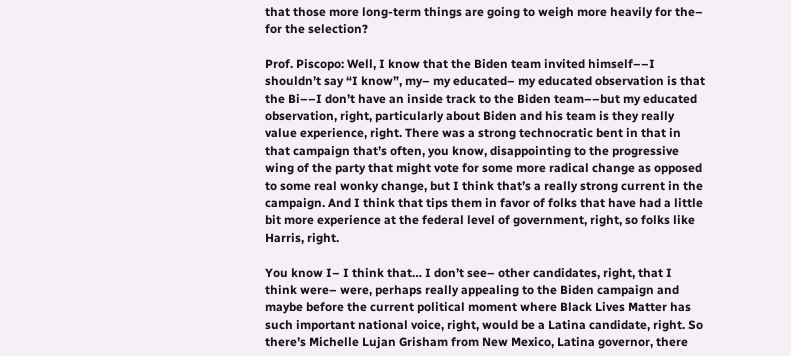that those more long-term things are going to weigh more heavily for the– for the selection?

Prof. Piscopo: Well, I know that the Biden team invited himself––I shouldn’t say “I know”, my– my educated– my educated observation is that the Bi––I don’t have an inside track to the Biden team––but my educated observation, right, particularly about Biden and his team is they really value experience, right. There was a strong technocratic bent in that in that campaign that’s often, you know, disappointing to the progressive wing of the party that might vote for some more radical change as opposed to some real wonky change, but I think that’s a really strong current in the campaign. And I think that tips them in favor of folks that have had a little bit more experience at the federal level of government, right, so folks like Harris, right.

You know I– I think that… I don’t see– other candidates, right, that I think were– were, perhaps really appealing to the Biden campaign and maybe before the current political moment where Black Lives Matter has such important national voice, right, would be a Latina candidate, right. So there’s Michelle Lujan Grisham from New Mexico, Latina governor, there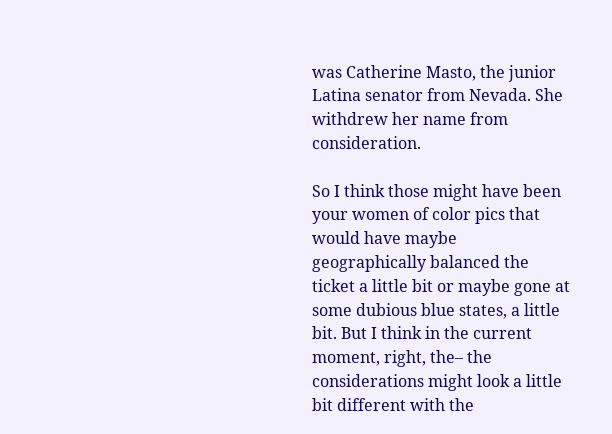was Catherine Masto, the junior Latina senator from Nevada. She withdrew her name from consideration.

So I think those might have been your women of color pics that would have maybe geographically balanced the ticket a little bit or maybe gone at some dubious blue states, a little bit. But I think in the current moment, right, the– the considerations might look a little bit different with the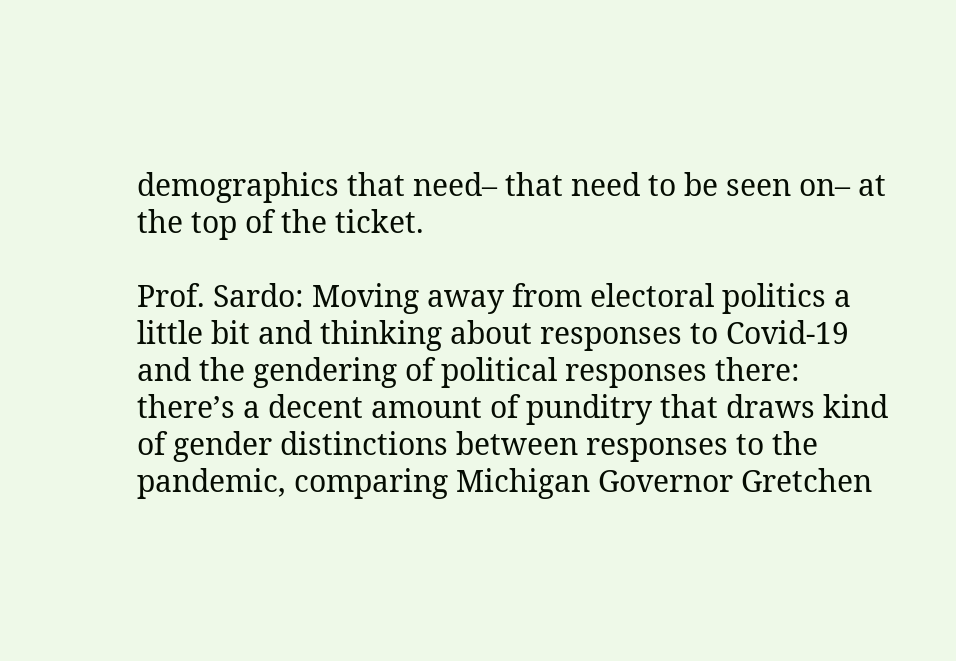demographics that need– that need to be seen on– at the top of the ticket.

Prof. Sardo: Moving away from electoral politics a little bit and thinking about responses to Covid-19 and the gendering of political responses there: there’s a decent amount of punditry that draws kind of gender distinctions between responses to the pandemic, comparing Michigan Governor Gretchen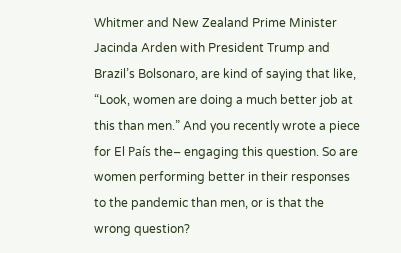Whitmer and New Zealand Prime Minister Jacinda Arden with President Trump and Brazil’s Bolsonaro, are kind of saying that like, “Look, women are doing a much better job at this than men.” And you recently wrote a piece for El País the– engaging this question. So are women performing better in their responses to the pandemic than men, or is that the wrong question?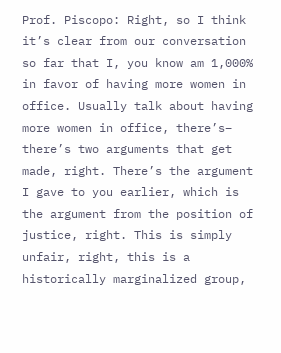Prof. Piscopo: Right, so I think it’s clear from our conversation so far that I, you know am 1,000% in favor of having more women in office. Usually talk about having more women in office, there’s– there’s two arguments that get made, right. There’s the argument I gave to you earlier, which is the argument from the position of justice, right. This is simply unfair, right, this is a historically marginalized group,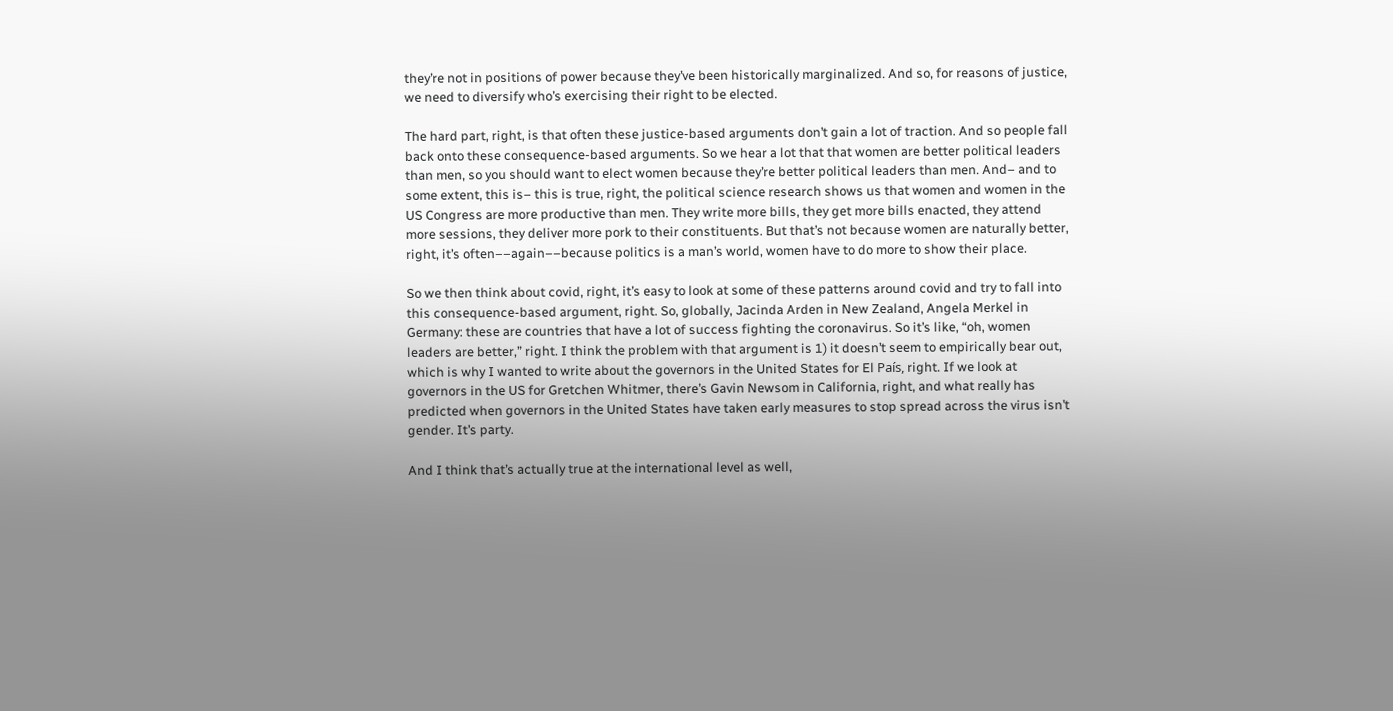they’re not in positions of power because they’ve been historically marginalized. And so, for reasons of justice, we need to diversify who’s exercising their right to be elected.

The hard part, right, is that often these justice-based arguments don’t gain a lot of traction. And so people fall back onto these consequence-based arguments. So we hear a lot that that women are better political leaders than men, so you should want to elect women because they’re better political leaders than men. And– and to some extent, this is– this is true, right, the political science research shows us that women and women in the US Congress are more productive than men. They write more bills, they get more bills enacted, they attend more sessions, they deliver more pork to their constituents. But that’s not because women are naturally better, right, it’s often––again––because politics is a man’s world, women have to do more to show their place.

So we then think about covid, right, it’s easy to look at some of these patterns around covid and try to fall into this consequence-based argument, right. So, globally, Jacinda Arden in New Zealand, Angela Merkel in Germany: these are countries that have a lot of success fighting the coronavirus. So it’s like, “oh, women leaders are better,” right. I think the problem with that argument is 1) it doesn’t seem to empirically bear out, which is why I wanted to write about the governors in the United States for El País, right. If we look at governors in the US for Gretchen Whitmer, there’s Gavin Newsom in California, right, and what really has predicted when governors in the United States have taken early measures to stop spread across the virus isn’t gender. It’s party.

And I think that’s actually true at the international level as well,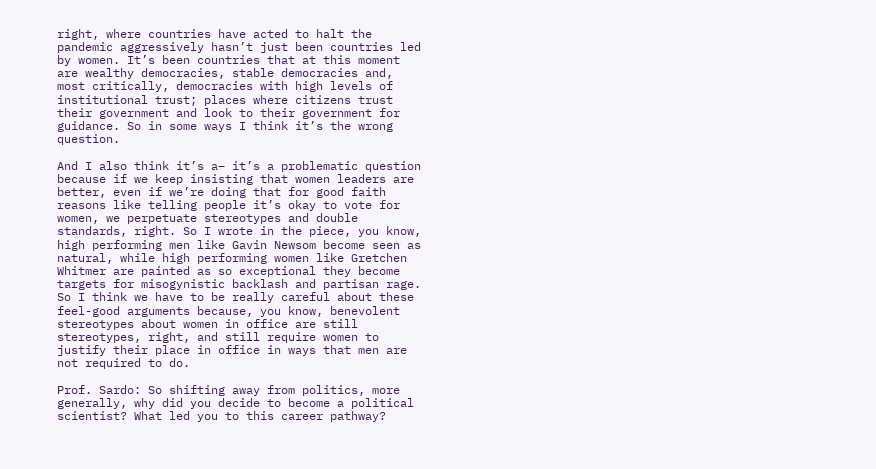right, where countries have acted to halt the pandemic aggressively hasn’t just been countries led by women. It’s been countries that at this moment are wealthy democracies, stable democracies and, most critically, democracies with high levels of institutional trust; places where citizens trust their government and look to their government for guidance. So in some ways I think it’s the wrong question.

And I also think it’s a– it’s a problematic question because if we keep insisting that women leaders are better, even if we’re doing that for good faith reasons like telling people it’s okay to vote for women, we perpetuate stereotypes and double standards, right. So I wrote in the piece, you know, high performing men like Gavin Newsom become seen as natural, while high performing women like Gretchen Whitmer are painted as so exceptional they become targets for misogynistic backlash and partisan rage. So I think we have to be really careful about these feel-good arguments because, you know, benevolent stereotypes about women in office are still stereotypes, right, and still require women to justify their place in office in ways that men are not required to do.

Prof. Sardo: So shifting away from politics, more generally, why did you decide to become a political scientist? What led you to this career pathway?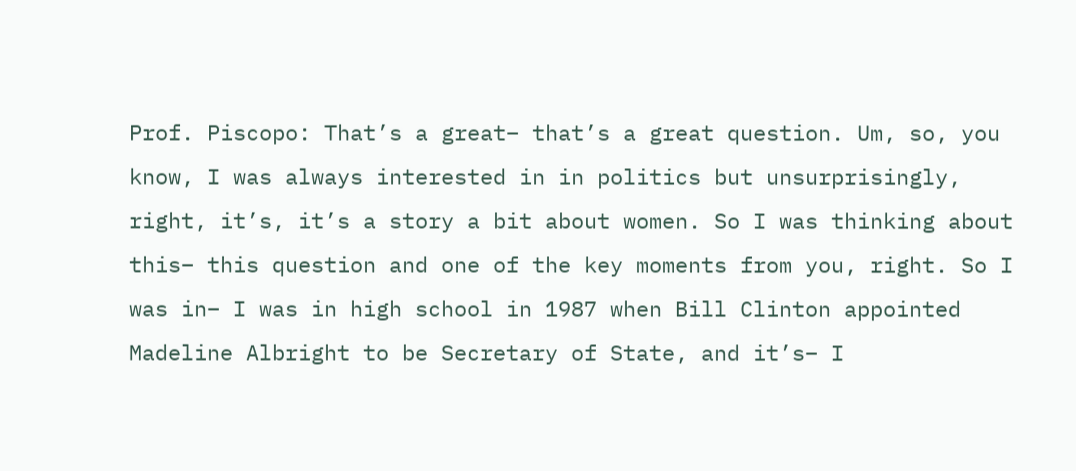Prof. Piscopo: That’s a great– that’s a great question. Um, so, you know, I was always interested in in politics but unsurprisingly, right, it’s, it’s a story a bit about women. So I was thinking about this– this question and one of the key moments from you, right. So I was in– I was in high school in 1987 when Bill Clinton appointed Madeline Albright to be Secretary of State, and it’s– I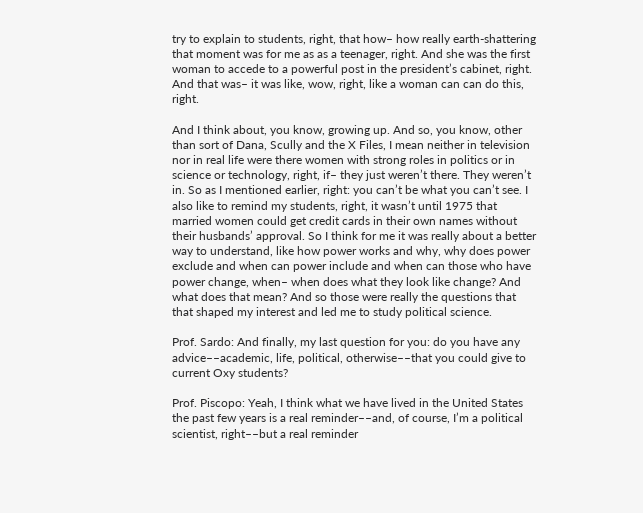try to explain to students, right, that how– how really earth-shattering that moment was for me as as a teenager, right. And she was the first woman to accede to a powerful post in the president’s cabinet, right. And that was– it was like, wow, right, like a woman can can do this, right.

And I think about, you know, growing up. And so, you know, other than sort of Dana, Scully and the X Files, I mean neither in television nor in real life were there women with strong roles in politics or in science or technology, right, if– they just weren’t there. They weren’t in. So as I mentioned earlier, right: you can’t be what you can’t see. I also like to remind my students, right, it wasn’t until 1975 that married women could get credit cards in their own names without their husbands’ approval. So I think for me it was really about a better way to understand, like how power works and why, why does power exclude and when can power include and when can those who have power change, when– when does what they look like change? And what does that mean? And so those were really the questions that that shaped my interest and led me to study political science.

Prof. Sardo: And finally, my last question for you: do you have any advice––academic, life, political, otherwise––that you could give to current Oxy students?

Prof. Piscopo: Yeah, I think what we have lived in the United States the past few years is a real reminder––and, of course, I’m a political scientist, right––but a real reminder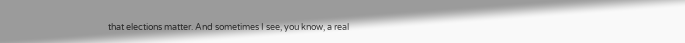that elections matter. And sometimes I see, you know, a real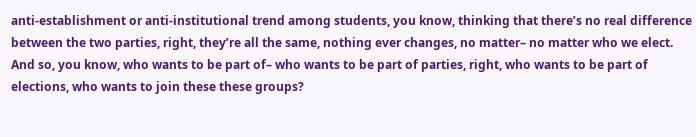anti-establishment or anti-institutional trend among students, you know, thinking that there’s no real difference between the two parties, right, they’re all the same, nothing ever changes, no matter– no matter who we elect. And so, you know, who wants to be part of– who wants to be part of parties, right, who wants to be part of elections, who wants to join these these groups?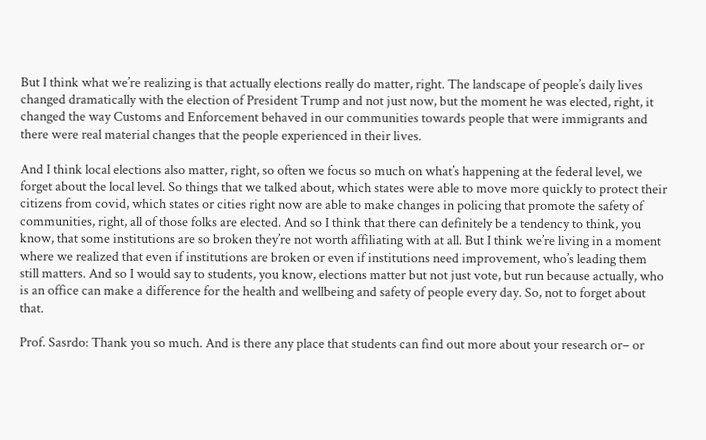But I think what we’re realizing is that actually elections really do matter, right. The landscape of people’s daily lives changed dramatically with the election of President Trump and not just now, but the moment he was elected, right, it changed the way Customs and Enforcement behaved in our communities towards people that were immigrants and there were real material changes that the people experienced in their lives.

And I think local elections also matter, right, so often we focus so much on what’s happening at the federal level, we forget about the local level. So things that we talked about, which states were able to move more quickly to protect their citizens from covid, which states or cities right now are able to make changes in policing that promote the safety of communities, right, all of those folks are elected. And so I think that there can definitely be a tendency to think, you know, that some institutions are so broken they’re not worth affiliating with at all. But I think we’re living in a moment where we realized that even if institutions are broken or even if institutions need improvement, who’s leading them still matters. And so I would say to students, you know, elections matter but not just vote, but run because actually, who is an office can make a difference for the health and wellbeing and safety of people every day. So, not to forget about that.

Prof. Sasrdo: Thank you so much. And is there any place that students can find out more about your research or– or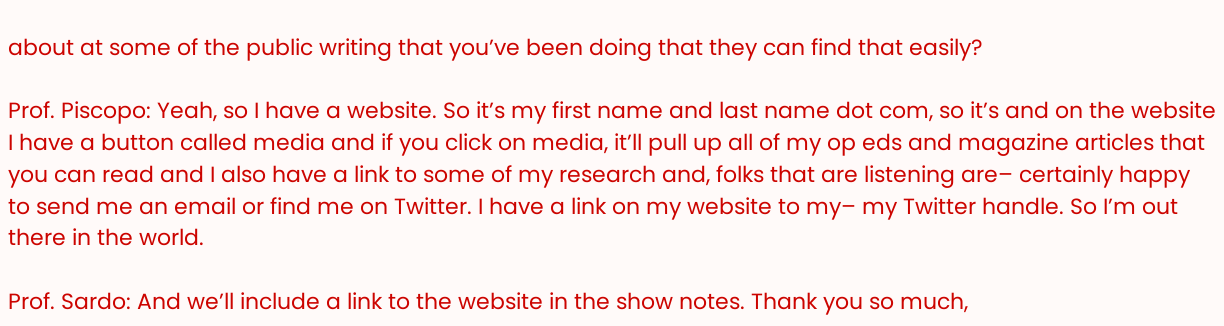about at some of the public writing that you’ve been doing that they can find that easily?

Prof. Piscopo: Yeah, so I have a website. So it’s my first name and last name dot com, so it’s and on the website I have a button called media and if you click on media, it’ll pull up all of my op eds and magazine articles that you can read and I also have a link to some of my research and, folks that are listening are– certainly happy to send me an email or find me on Twitter. I have a link on my website to my– my Twitter handle. So I’m out there in the world.

Prof. Sardo: And we’ll include a link to the website in the show notes. Thank you so much,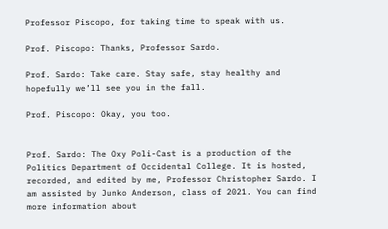Professor Piscopo, for taking time to speak with us.

Prof. Piscopo: Thanks, Professor Sardo.

Prof. Sardo: Take care. Stay safe, stay healthy and hopefully we’ll see you in the fall.

Prof. Piscopo: Okay, you too.


Prof. Sardo: The Oxy Poli-Cast is a production of the Politics Department of Occidental College. It is hosted, recorded, and edited by me, Professor Christopher Sardo. I am assisted by Junko Anderson, class of 2021. You can find more information about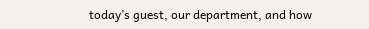today’s guest, our department, and how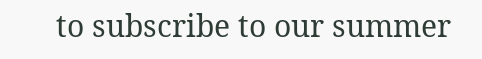to subscribe to our summer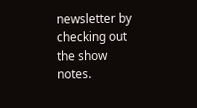newsletter by checking out the show notes.